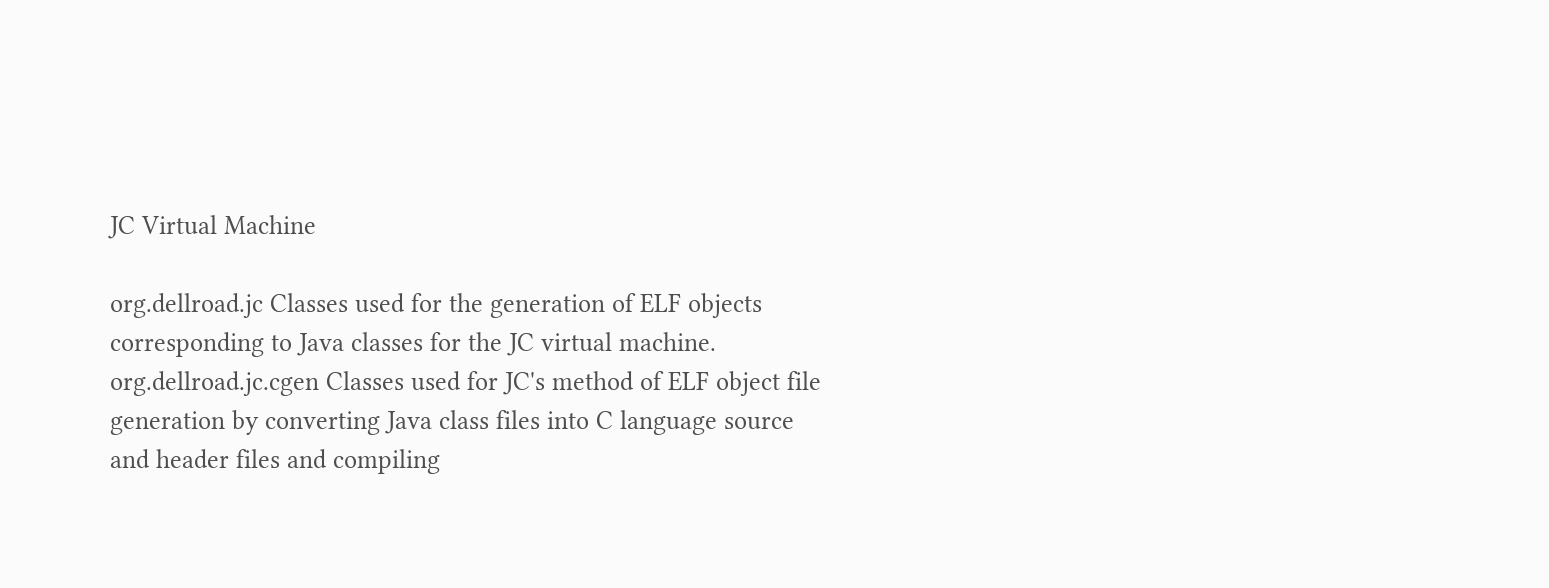JC Virtual Machine

org.dellroad.jc Classes used for the generation of ELF objects corresponding to Java classes for the JC virtual machine.
org.dellroad.jc.cgen Classes used for JC's method of ELF object file generation by converting Java class files into C language source and header files and compiling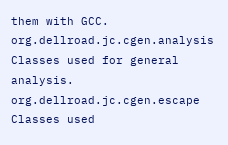them with GCC.
org.dellroad.jc.cgen.analysis Classes used for general analysis.
org.dellroad.jc.cgen.escape Classes used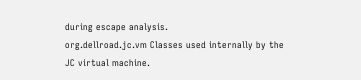during escape analysis.
org.dellroad.jc.vm Classes used internally by the JC virtual machine.